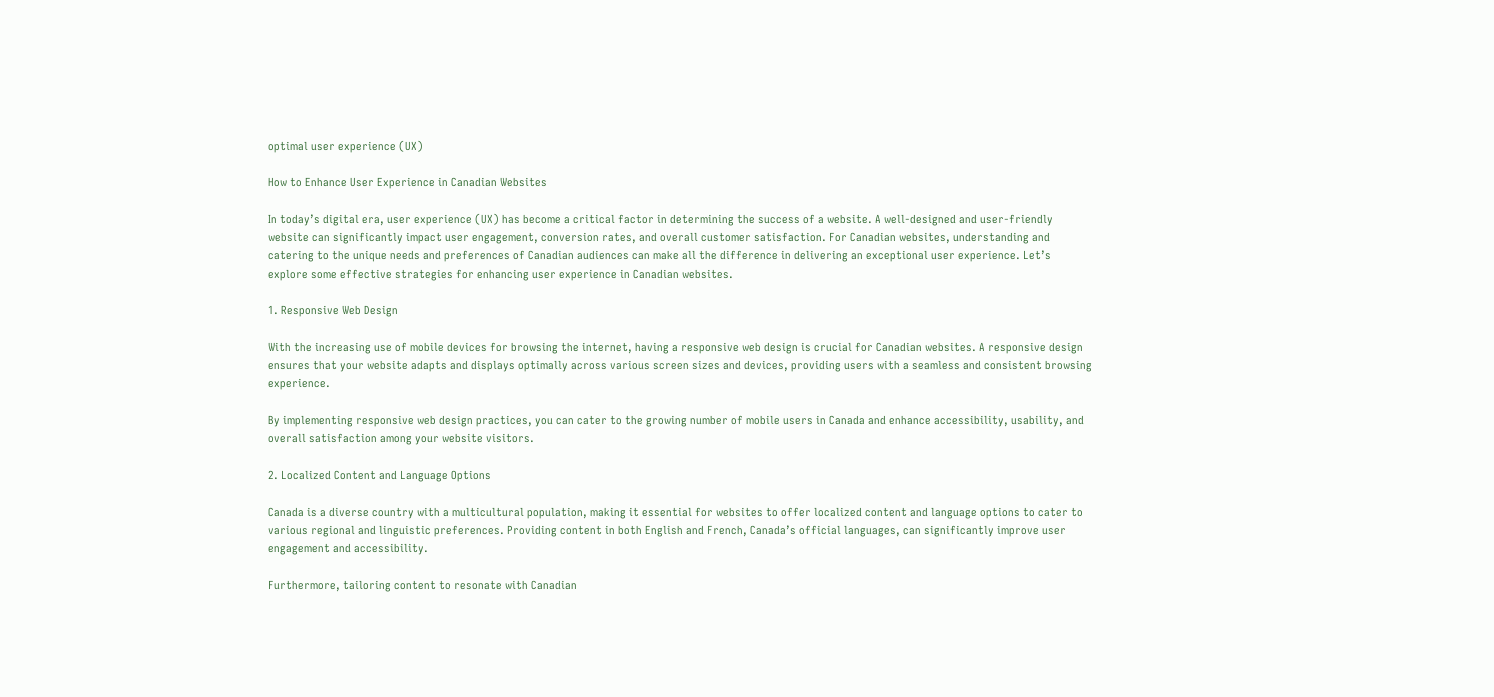optimal user experience (UX)

How to Enhance User Experience in Canadian Websites

In today’s digital era, user experience (UX) has become a critical factor in determining the success of a website. A well-designed and user-friendly website can significantly impact user engagement, conversion rates, and overall customer satisfaction. For Canadian websites, understanding and catering to the unique needs and preferences of Canadian audiences can make all the difference in delivering an exceptional user experience. Let’s explore some effective strategies for enhancing user experience in Canadian websites.

1. Responsive Web Design

With the increasing use of mobile devices for browsing the internet, having a responsive web design is crucial for Canadian websites. A responsive design ensures that your website adapts and displays optimally across various screen sizes and devices, providing users with a seamless and consistent browsing experience.

By implementing responsive web design practices, you can cater to the growing number of mobile users in Canada and enhance accessibility, usability, and overall satisfaction among your website visitors.

2. Localized Content and Language Options

Canada is a diverse country with a multicultural population, making it essential for websites to offer localized content and language options to cater to various regional and linguistic preferences. Providing content in both English and French, Canada’s official languages, can significantly improve user engagement and accessibility.

Furthermore, tailoring content to resonate with Canadian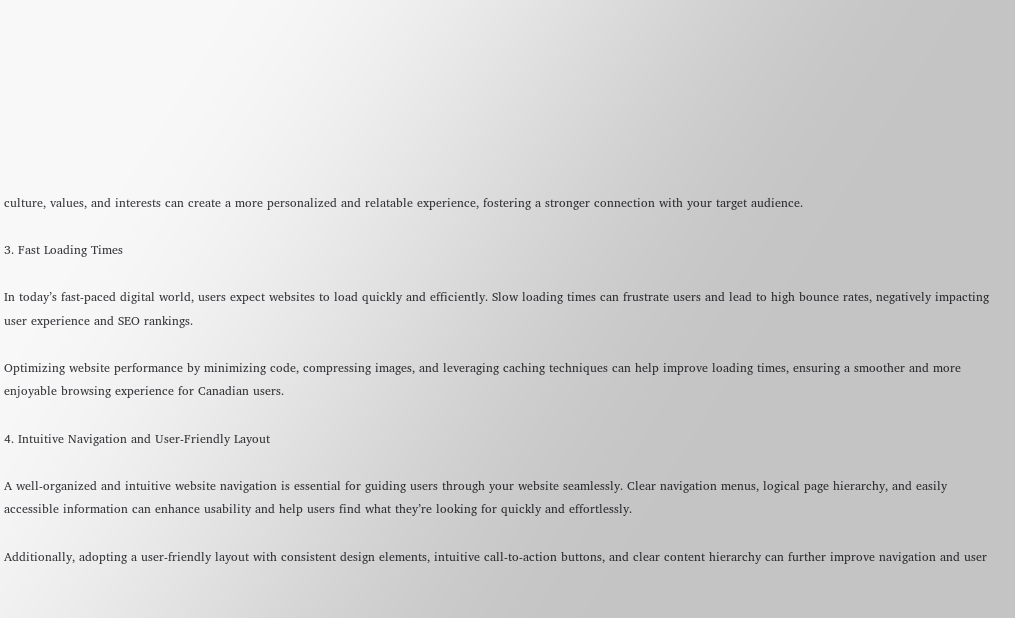culture, values, and interests can create a more personalized and relatable experience, fostering a stronger connection with your target audience.

3. Fast Loading Times

In today’s fast-paced digital world, users expect websites to load quickly and efficiently. Slow loading times can frustrate users and lead to high bounce rates, negatively impacting user experience and SEO rankings.

Optimizing website performance by minimizing code, compressing images, and leveraging caching techniques can help improve loading times, ensuring a smoother and more enjoyable browsing experience for Canadian users.

4. Intuitive Navigation and User-Friendly Layout

A well-organized and intuitive website navigation is essential for guiding users through your website seamlessly. Clear navigation menus, logical page hierarchy, and easily accessible information can enhance usability and help users find what they’re looking for quickly and effortlessly.

Additionally, adopting a user-friendly layout with consistent design elements, intuitive call-to-action buttons, and clear content hierarchy can further improve navigation and user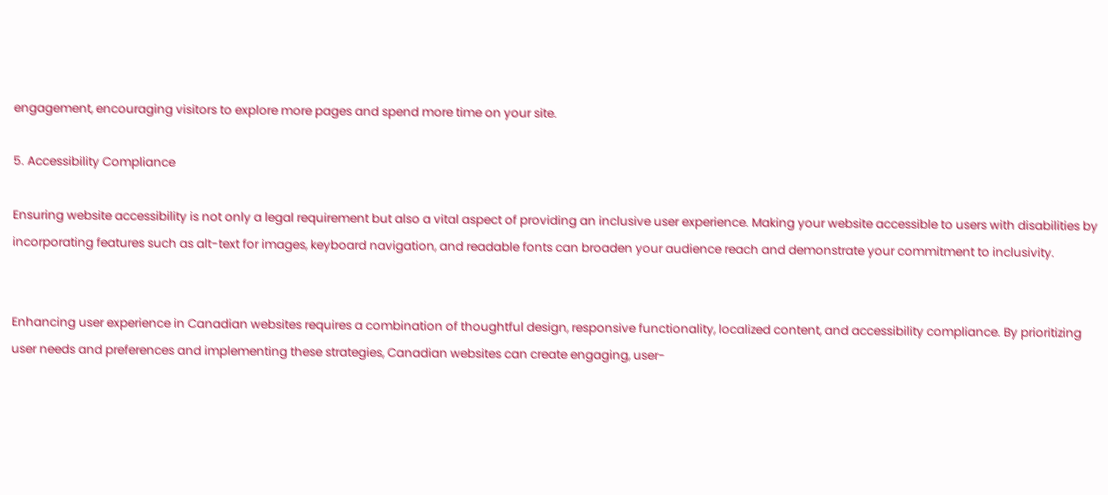engagement, encouraging visitors to explore more pages and spend more time on your site.

5. Accessibility Compliance

Ensuring website accessibility is not only a legal requirement but also a vital aspect of providing an inclusive user experience. Making your website accessible to users with disabilities by incorporating features such as alt-text for images, keyboard navigation, and readable fonts can broaden your audience reach and demonstrate your commitment to inclusivity.


Enhancing user experience in Canadian websites requires a combination of thoughtful design, responsive functionality, localized content, and accessibility compliance. By prioritizing user needs and preferences and implementing these strategies, Canadian websites can create engaging, user-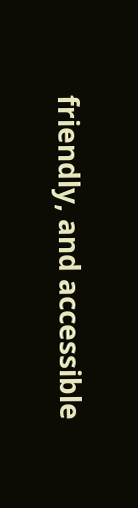friendly, and accessible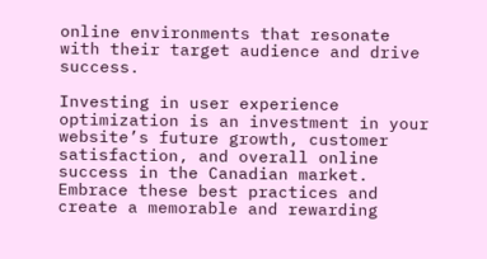online environments that resonate with their target audience and drive success.

Investing in user experience optimization is an investment in your website’s future growth, customer satisfaction, and overall online success in the Canadian market. Embrace these best practices and create a memorable and rewarding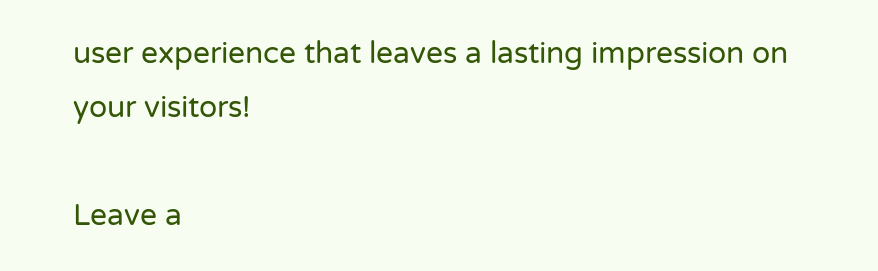user experience that leaves a lasting impression on your visitors!

Leave a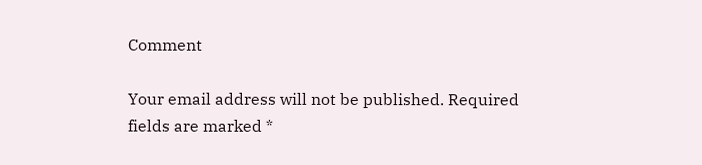Comment

Your email address will not be published. Required fields are marked *